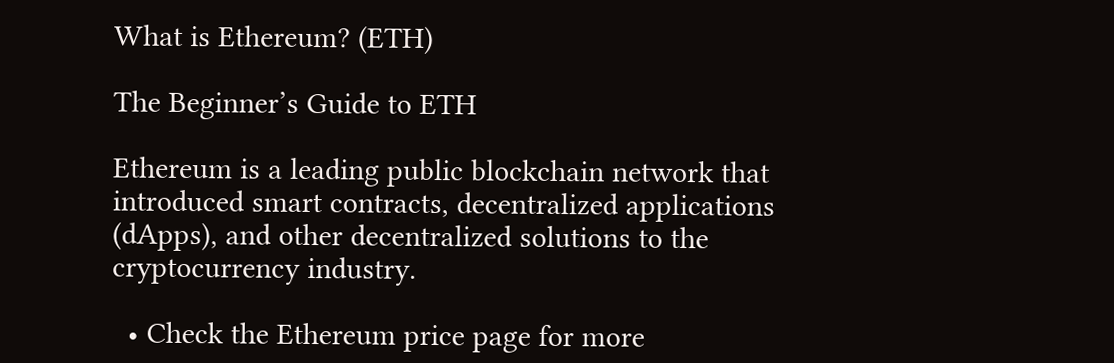What is Ethereum? (ETH)

The Beginner’s Guide to ETH

Ethereum is a leading public blockchain network that introduced smart contracts, decentralized applications (dApps), and other decentralized solutions to the cryptocurrency industry.

  • Check the Ethereum price page for more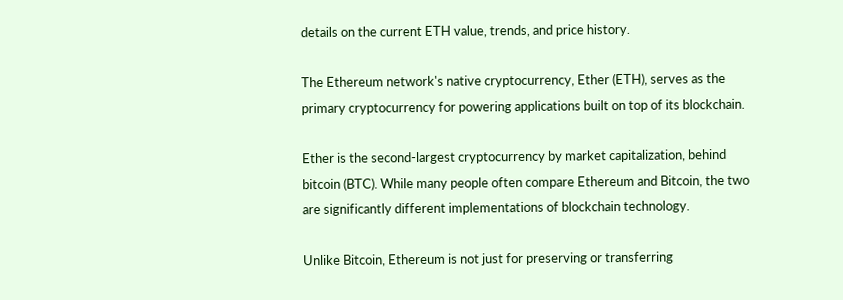details on the current ETH value, trends, and price history.

The Ethereum network's native cryptocurrency, Ether (ETH), serves as the primary cryptocurrency for powering applications built on top of its blockchain.

Ether is the second-largest cryptocurrency by market capitalization, behind bitcoin (BTC). While many people often compare Ethereum and Bitcoin, the two are significantly different implementations of blockchain technology.

Unlike Bitcoin, Ethereum is not just for preserving or transferring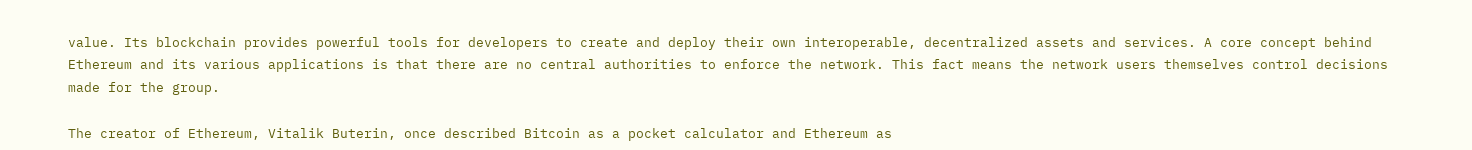value. Its blockchain provides powerful tools for developers to create and deploy their own interoperable, decentralized assets and services. A core concept behind Ethereum and its various applications is that there are no central authorities to enforce the network. This fact means the network users themselves control decisions made for the group.

The creator of Ethereum, Vitalik Buterin, once described Bitcoin as a pocket calculator and Ethereum as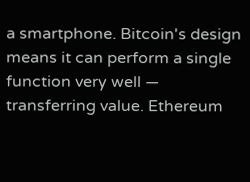a smartphone. Bitcoin's design means it can perform a single function very well — transferring value. Ethereum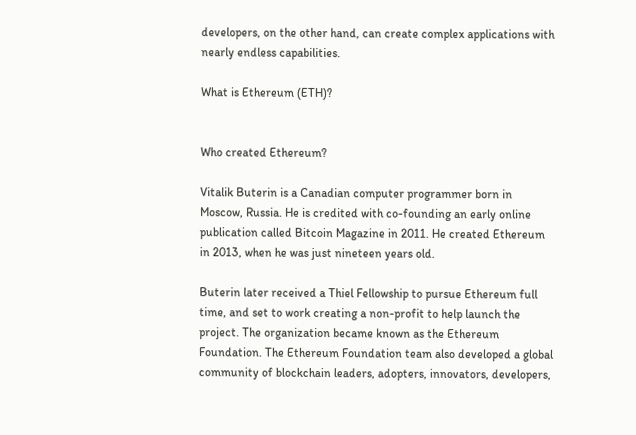developers, on the other hand, can create complex applications with nearly endless capabilities.

What is Ethereum (ETH)?


Who created Ethereum?

Vitalik Buterin is a Canadian computer programmer born in Moscow, Russia. He is credited with co-founding an early online publication called Bitcoin Magazine in 2011. He created Ethereum in 2013, when he was just nineteen years old.

Buterin later received a Thiel Fellowship to pursue Ethereum full time, and set to work creating a non-profit to help launch the project. The organization became known as the Ethereum Foundation. The Ethereum Foundation team also developed a global community of blockchain leaders, adopters, innovators, developers,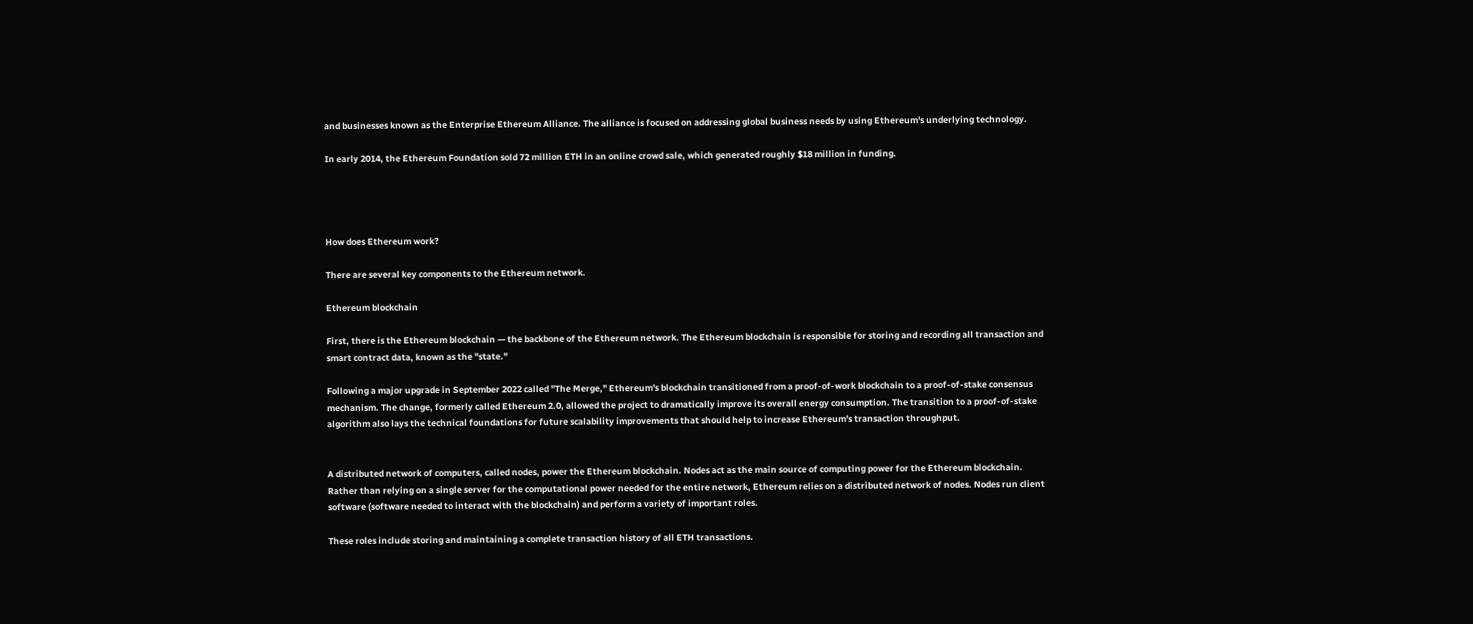and businesses known as the Enterprise Ethereum Alliance. The alliance is focused on addressing global business needs by using Ethereum's underlying technology.

In early 2014, the Ethereum Foundation sold 72 million ETH in an online crowd sale, which generated roughly $18 million in funding.




How does Ethereum work?

There are several key components to the Ethereum network.

Ethereum blockchain

First, there is the Ethereum blockchain — the backbone of the Ethereum network. The Ethereum blockchain is responsible for storing and recording all transaction and smart contract data, known as the "state."

Following a major upgrade in September 2022 called "The Merge," Ethereum's blockchain transitioned from a proof-of-work blockchain to a proof-of-stake consensus mechanism. The change, formerly called Ethereum 2.0, allowed the project to dramatically improve its overall energy consumption. The transition to a proof-of-stake algorithm also lays the technical foundations for future scalability improvements that should help to increase Ethereum's transaction throughput.


A distributed network of computers, called nodes, power the Ethereum blockchain. Nodes act as the main source of computing power for the Ethereum blockchain. Rather than relying on a single server for the computational power needed for the entire network, Ethereum relies on a distributed network of nodes. Nodes run client software (software needed to interact with the blockchain) and perform a variety of important roles.

These roles include storing and maintaining a complete transaction history of all ETH transactions.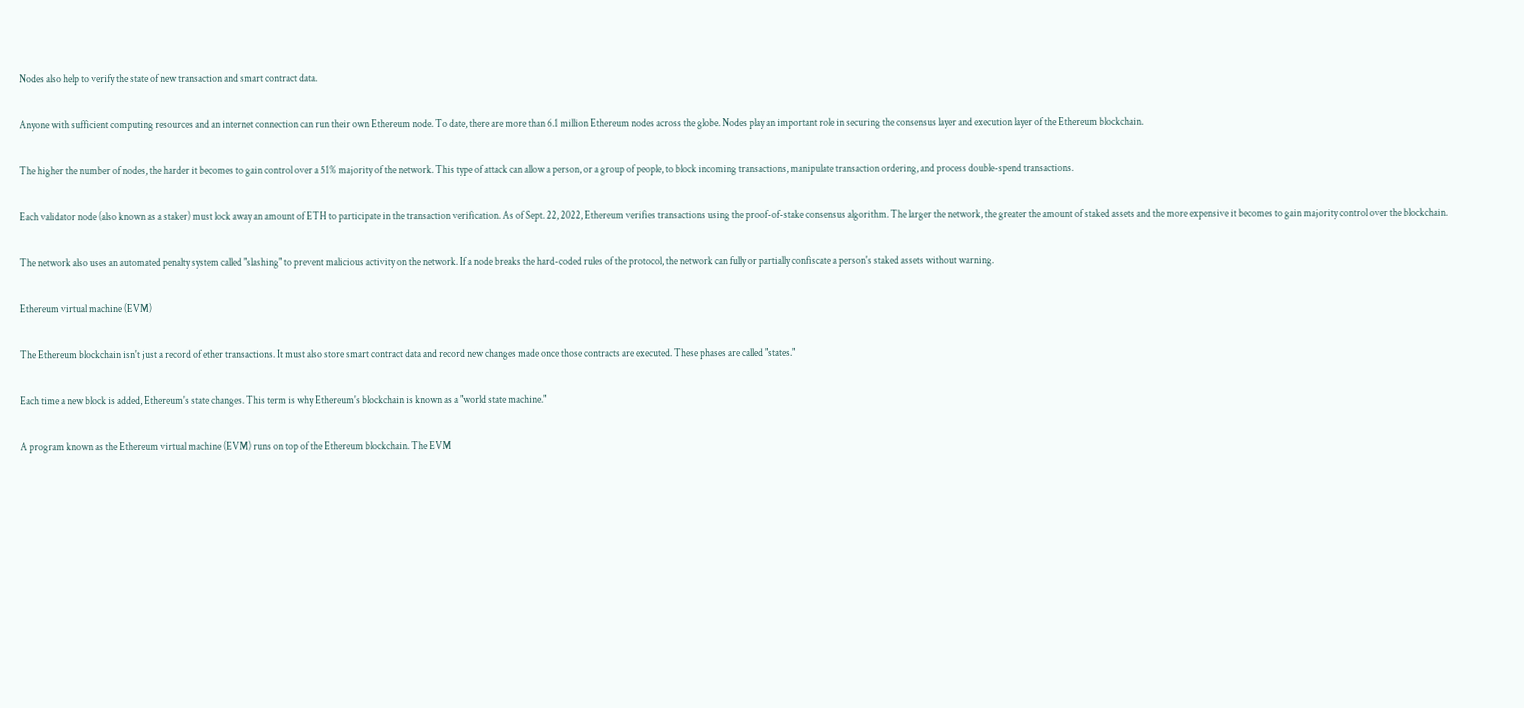Nodes also help to verify the state of new transaction and smart contract data.

Anyone with sufficient computing resources and an internet connection can run their own Ethereum node. To date, there are more than 6.1 million Ethereum nodes across the globe. Nodes play an important role in securing the consensus layer and execution layer of the Ethereum blockchain.

The higher the number of nodes, the harder it becomes to gain control over a 51% majority of the network. This type of attack can allow a person, or a group of people, to block incoming transactions, manipulate transaction ordering, and process double-spend transactions.

Each validator node (also known as a staker) must lock away an amount of ETH to participate in the transaction verification. As of Sept. 22, 2022, Ethereum verifies transactions using the proof-of-stake consensus algorithm. The larger the network, the greater the amount of staked assets and the more expensive it becomes to gain majority control over the blockchain.

The network also uses an automated penalty system called "slashing" to prevent malicious activity on the network. If a node breaks the hard-coded rules of the protocol, the network can fully or partially confiscate a person's staked assets without warning.

Ethereum virtual machine (EVM)

The Ethereum blockchain isn't just a record of ether transactions. It must also store smart contract data and record new changes made once those contracts are executed. These phases are called "states."

Each time a new block is added, Ethereum's state changes. This term is why Ethereum's blockchain is known as a "world state machine."

A program known as the Ethereum virtual machine (EVM) runs on top of the Ethereum blockchain. The EVM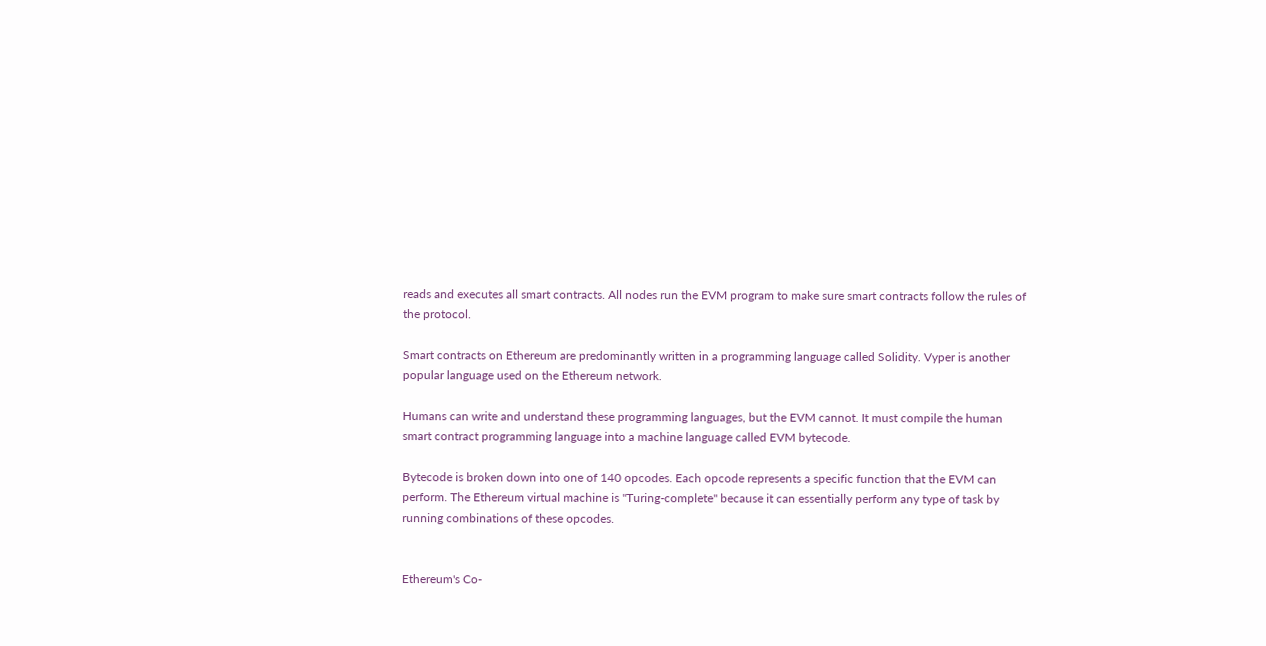reads and executes all smart contracts. All nodes run the EVM program to make sure smart contracts follow the rules of the protocol.

Smart contracts on Ethereum are predominantly written in a programming language called Solidity. Vyper is another popular language used on the Ethereum network.

Humans can write and understand these programming languages, but the EVM cannot. It must compile the human smart contract programming language into a machine language called EVM bytecode.

Bytecode is broken down into one of 140 opcodes. Each opcode represents a specific function that the EVM can perform. The Ethereum virtual machine is "Turing-complete" because it can essentially perform any type of task by running combinations of these opcodes.


Ethereum's Co-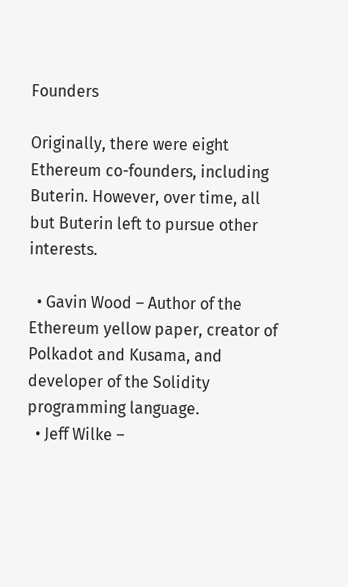Founders

Originally, there were eight Ethereum co-founders, including Buterin. However, over time, all but Buterin left to pursue other interests.

  • Gavin Wood – Author of the Ethereum yellow paper, creator of Polkadot and Kusama, and developer of the Solidity programming language.
  • Jeff Wilke –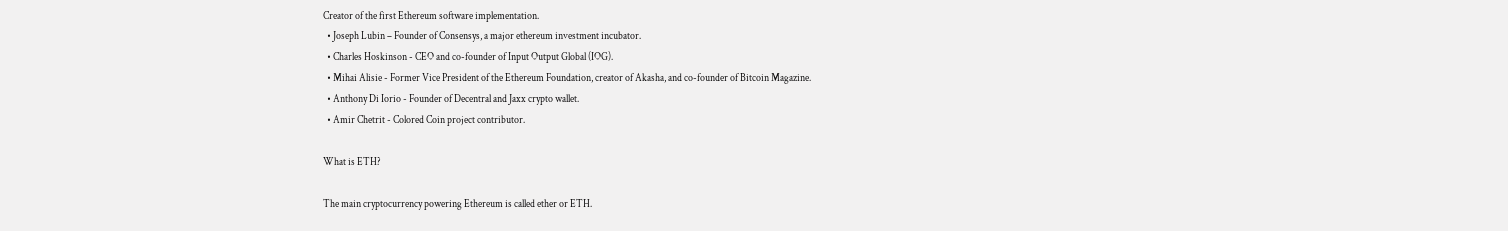Creator of the first Ethereum software implementation.
  • Joseph Lubin – Founder of Consensys, a major ethereum investment incubator.
  • Charles Hoskinson - CEO and co-founder of Input Output Global (IOG).
  • Mihai Alisie - Former Vice President of the Ethereum Foundation, creator of Akasha, and co-founder of Bitcoin Magazine.
  • Anthony Di Iorio - Founder of Decentral and Jaxx crypto wallet.
  • Amir Chetrit - Colored Coin project contributor.

What is ETH?

The main cryptocurrency powering Ethereum is called ether or ETH.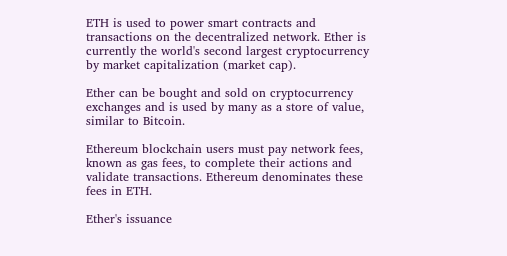ETH is used to power smart contracts and transactions on the decentralized network. Ether is currently the world's second largest cryptocurrency by market capitalization (market cap).

Ether can be bought and sold on cryptocurrency exchanges and is used by many as a store of value, similar to Bitcoin.

Ethereum blockchain users must pay network fees, known as gas fees, to complete their actions and validate transactions. Ethereum denominates these fees in ETH.

Ether's issuance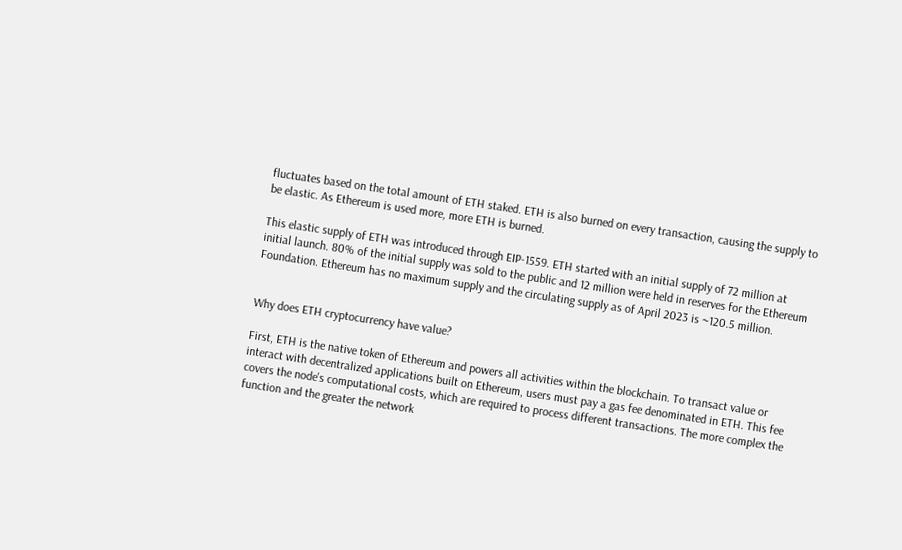fluctuates based on the total amount of ETH staked. ETH is also burned on every transaction, causing the supply to be elastic. As Ethereum is used more, more ETH is burned.

This elastic supply of ETH was introduced through EIP-1559. ETH started with an initial supply of 72 million at initial launch. 80% of the initial supply was sold to the public and 12 million were held in reserves for the Ethereum Foundation. Ethereum has no maximum supply and the circulating supply as of April 2023 is ~120.5 million.


Why does ETH cryptocurrency have value?

First, ETH is the native token of Ethereum and powers all activities within the blockchain. To transact value or interact with decentralized applications built on Ethereum, users must pay a gas fee denominated in ETH. This fee covers the node's computational costs, which are required to process different transactions. The more complex the function and the greater the network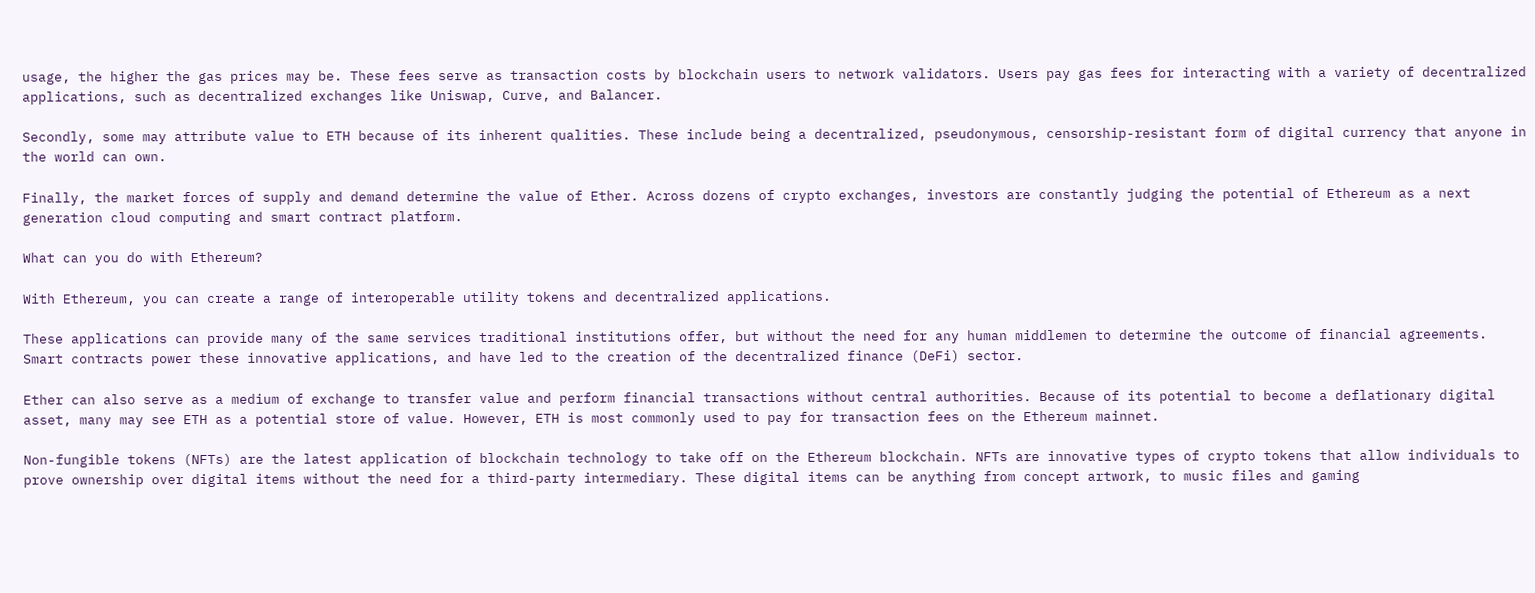usage, the higher the gas prices may be. These fees serve as transaction costs by blockchain users to network validators. Users pay gas fees for interacting with a variety of decentralized applications, such as decentralized exchanges like Uniswap, Curve, and Balancer.

Secondly, some may attribute value to ETH because of its inherent qualities. These include being a decentralized, pseudonymous, censorship-resistant form of digital currency that anyone in the world can own.

Finally, the market forces of supply and demand determine the value of Ether. Across dozens of crypto exchanges, investors are constantly judging the potential of Ethereum as a next generation cloud computing and smart contract platform.

What can you do with Ethereum?

With Ethereum, you can create a range of interoperable utility tokens and decentralized applications.

These applications can provide many of the same services traditional institutions offer, but without the need for any human middlemen to determine the outcome of financial agreements. Smart contracts power these innovative applications, and have led to the creation of the decentralized finance (DeFi) sector.

Ether can also serve as a medium of exchange to transfer value and perform financial transactions without central authorities. Because of its potential to become a deflationary digital asset, many may see ETH as a potential store of value. However, ETH is most commonly used to pay for transaction fees on the Ethereum mainnet.

Non-fungible tokens (NFTs) are the latest application of blockchain technology to take off on the Ethereum blockchain. NFTs are innovative types of crypto tokens that allow individuals to prove ownership over digital items without the need for a third-party intermediary. These digital items can be anything from concept artwork, to music files and gaming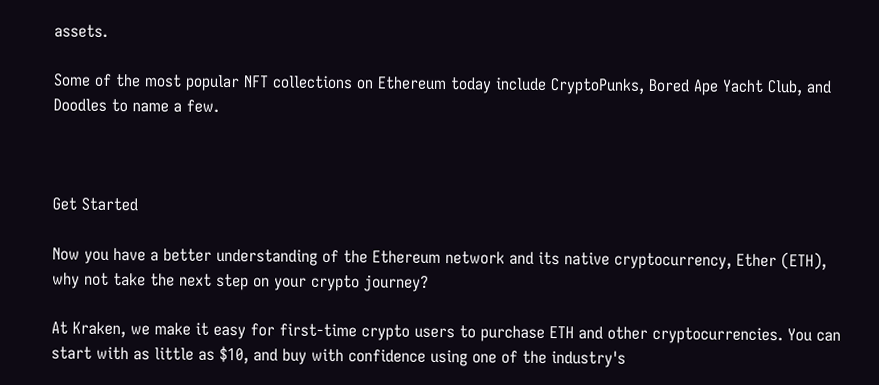assets.

Some of the most popular NFT collections on Ethereum today include CryptoPunks, Bored Ape Yacht Club, and Doodles to name a few.



Get Started

Now you have a better understanding of the Ethereum network and its native cryptocurrency, Ether (ETH), why not take the next step on your crypto journey?

At Kraken, we make it easy for first-time crypto users to purchase ETH and other cryptocurrencies. You can start with as little as $10, and buy with confidence using one of the industry's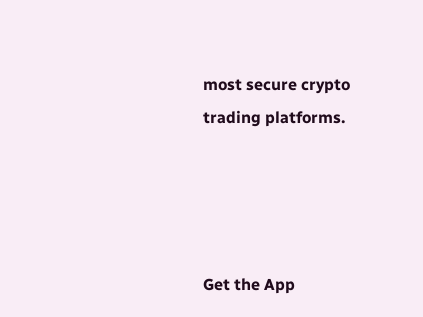most secure crypto trading platforms.




Get the App